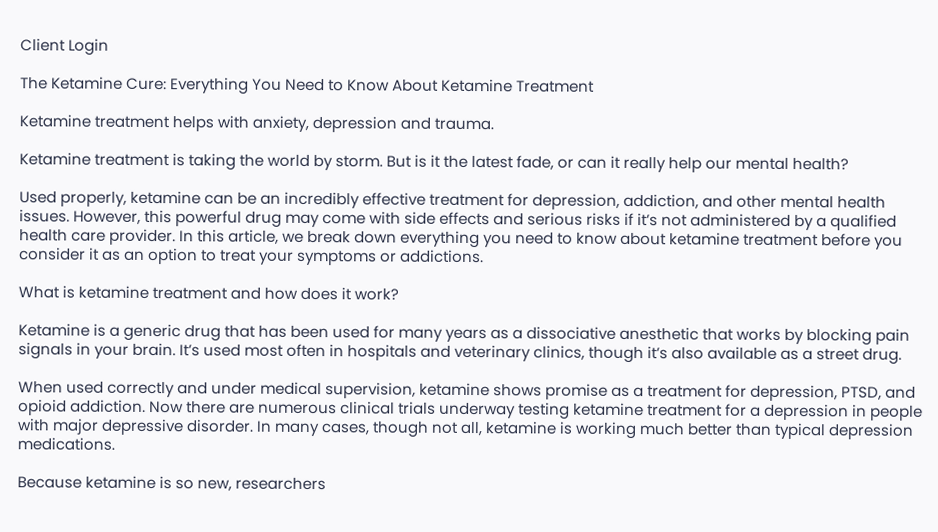Client Login

The Ketamine Cure: Everything You Need to Know About Ketamine Treatment

Ketamine treatment helps with anxiety, depression and trauma.

Ketamine treatment is taking the world by storm. But is it the latest fade, or can it really help our mental health?

Used properly, ketamine can be an incredibly effective treatment for depression, addiction, and other mental health issues. However, this powerful drug may come with side effects and serious risks if it’s not administered by a qualified health care provider. In this article, we break down everything you need to know about ketamine treatment before you consider it as an option to treat your symptoms or addictions.

What is ketamine treatment and how does it work?

Ketamine is a generic drug that has been used for many years as a dissociative anesthetic that works by blocking pain signals in your brain. It’s used most often in hospitals and veterinary clinics, though it’s also available as a street drug.

When used correctly and under medical supervision, ketamine shows promise as a treatment for depression, PTSD, and opioid addiction. Now there are numerous clinical trials underway testing ketamine treatment for a depression in people with major depressive disorder. In many cases, though not all, ketamine is working much better than typical depression medications.

Because ketamine is so new, researchers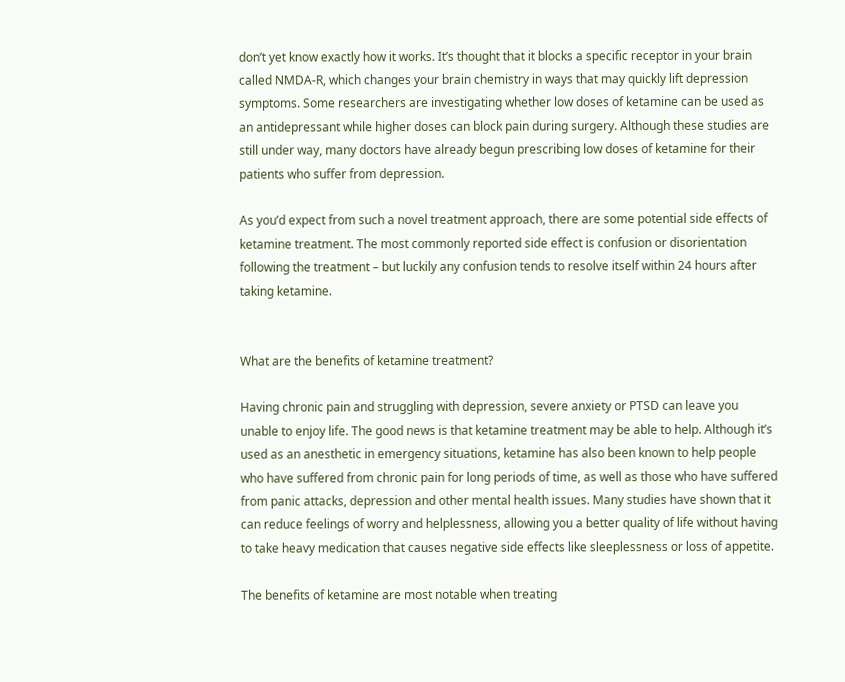don’t yet know exactly how it works. It’s thought that it blocks a specific receptor in your brain called NMDA-R, which changes your brain chemistry in ways that may quickly lift depression symptoms. Some researchers are investigating whether low doses of ketamine can be used as an antidepressant while higher doses can block pain during surgery. Although these studies are still under way, many doctors have already begun prescribing low doses of ketamine for their patients who suffer from depression.

As you’d expect from such a novel treatment approach, there are some potential side effects of ketamine treatment. The most commonly reported side effect is confusion or disorientation following the treatment – but luckily any confusion tends to resolve itself within 24 hours after taking ketamine.


What are the benefits of ketamine treatment?

Having chronic pain and struggling with depression, severe anxiety or PTSD can leave you unable to enjoy life. The good news is that ketamine treatment may be able to help. Although it’s used as an anesthetic in emergency situations, ketamine has also been known to help people who have suffered from chronic pain for long periods of time, as well as those who have suffered from panic attacks, depression and other mental health issues. Many studies have shown that it can reduce feelings of worry and helplessness, allowing you a better quality of life without having to take heavy medication that causes negative side effects like sleeplessness or loss of appetite.

The benefits of ketamine are most notable when treating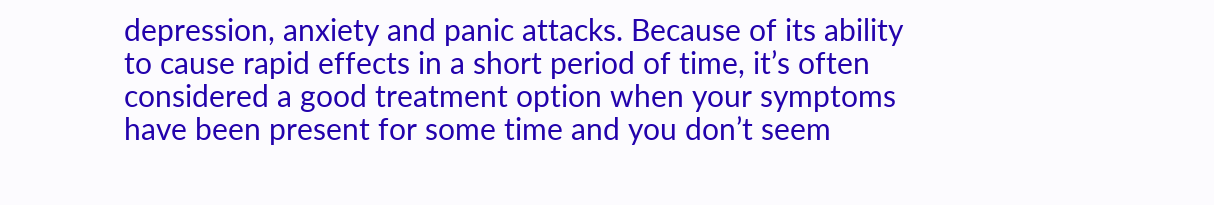depression, anxiety and panic attacks. Because of its ability to cause rapid effects in a short period of time, it’s often considered a good treatment option when your symptoms have been present for some time and you don’t seem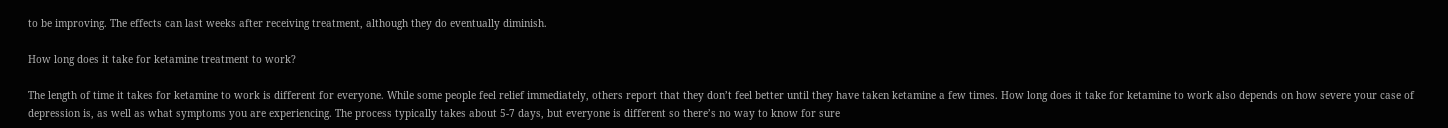to be improving. The effects can last weeks after receiving treatment, although they do eventually diminish.

How long does it take for ketamine treatment to work?

The length of time it takes for ketamine to work is different for everyone. While some people feel relief immediately, others report that they don’t feel better until they have taken ketamine a few times. How long does it take for ketamine to work also depends on how severe your case of depression is, as well as what symptoms you are experiencing. The process typically takes about 5-7 days, but everyone is different so there’s no way to know for sure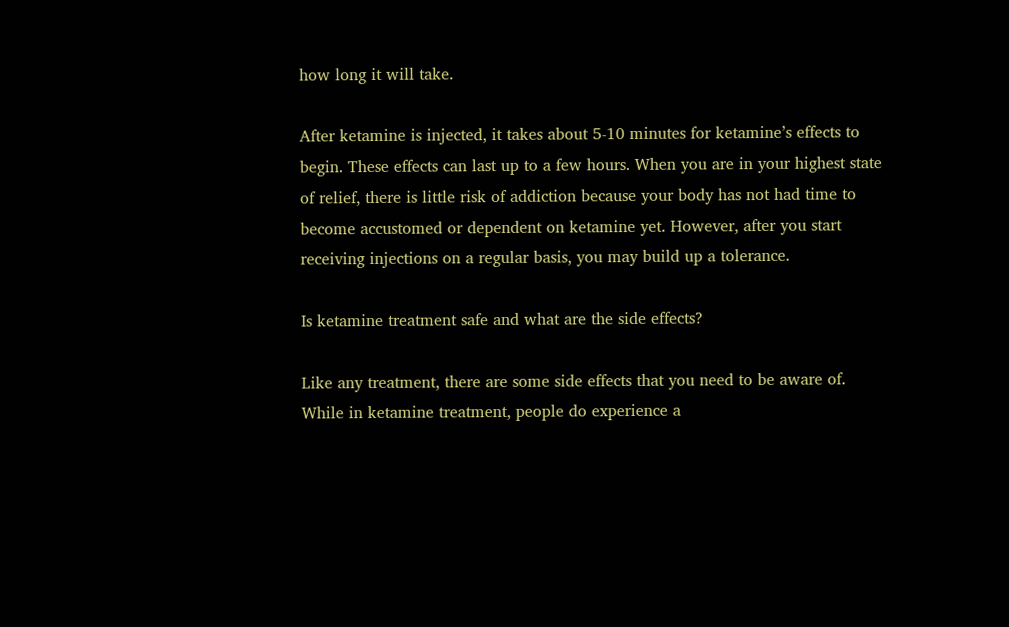how long it will take.

After ketamine is injected, it takes about 5-10 minutes for ketamine’s effects to begin. These effects can last up to a few hours. When you are in your highest state of relief, there is little risk of addiction because your body has not had time to become accustomed or dependent on ketamine yet. However, after you start receiving injections on a regular basis, you may build up a tolerance.

Is ketamine treatment safe and what are the side effects?

Like any treatment, there are some side effects that you need to be aware of. While in ketamine treatment, people do experience a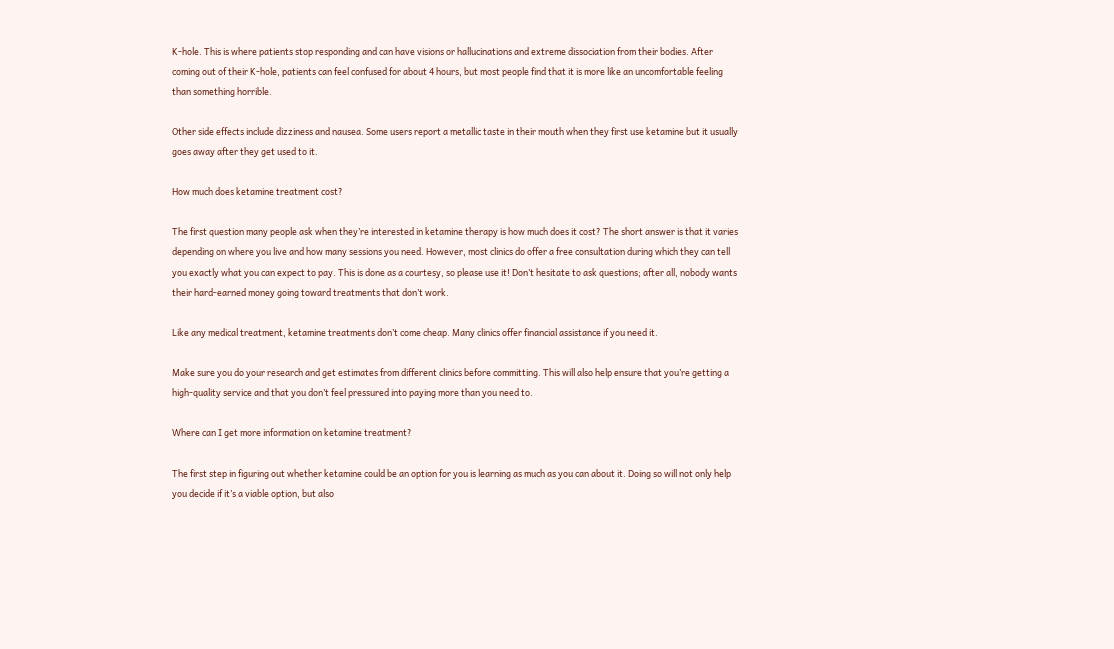K-hole. This is where patients stop responding and can have visions or hallucinations and extreme dissociation from their bodies. After coming out of their K-hole, patients can feel confused for about 4 hours, but most people find that it is more like an uncomfortable feeling than something horrible.

Other side effects include dizziness and nausea. Some users report a metallic taste in their mouth when they first use ketamine but it usually goes away after they get used to it.

How much does ketamine treatment cost?

The first question many people ask when they’re interested in ketamine therapy is how much does it cost? The short answer is that it varies depending on where you live and how many sessions you need. However, most clinics do offer a free consultation during which they can tell you exactly what you can expect to pay. This is done as a courtesy, so please use it! Don’t hesitate to ask questions; after all, nobody wants their hard-earned money going toward treatments that don’t work.

Like any medical treatment, ketamine treatments don’t come cheap. Many clinics offer financial assistance if you need it.

Make sure you do your research and get estimates from different clinics before committing. This will also help ensure that you’re getting a high-quality service and that you don’t feel pressured into paying more than you need to.

Where can I get more information on ketamine treatment?

The first step in figuring out whether ketamine could be an option for you is learning as much as you can about it. Doing so will not only help you decide if it’s a viable option, but also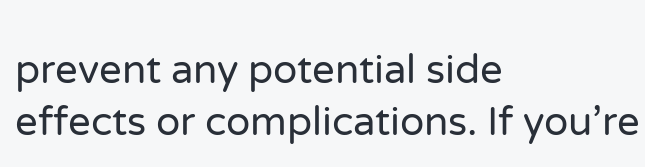prevent any potential side effects or complications. If you’re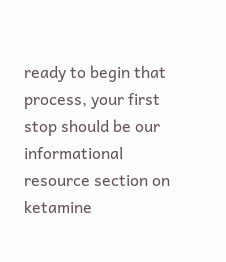ready to begin that process, your first stop should be our informational resource section on ketamine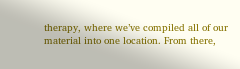therapy, where we’ve compiled all of our material into one location. From there,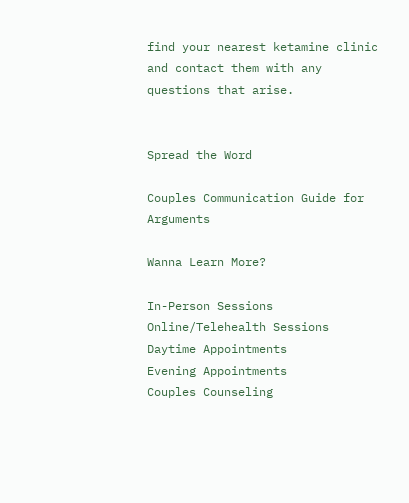find your nearest ketamine clinic and contact them with any questions that arise.


Spread the Word

Couples Communication Guide for Arguments

Wanna Learn More?

In-Person Sessions
Online/Telehealth Sessions
Daytime Appointments
Evening Appointments
Couples Counseling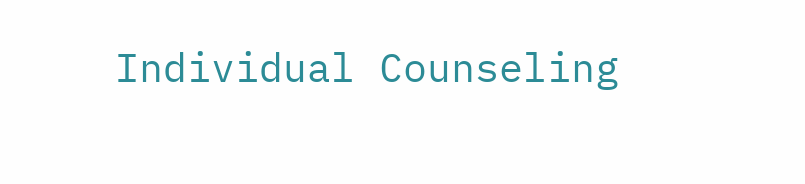Individual Counseling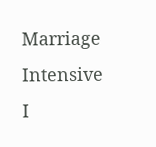Marriage Intensive
I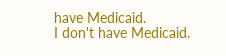have Medicaid.
I don't have Medicaid.